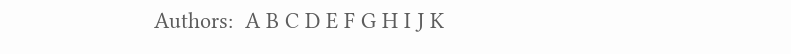Authors:  A B C D E F G H I J K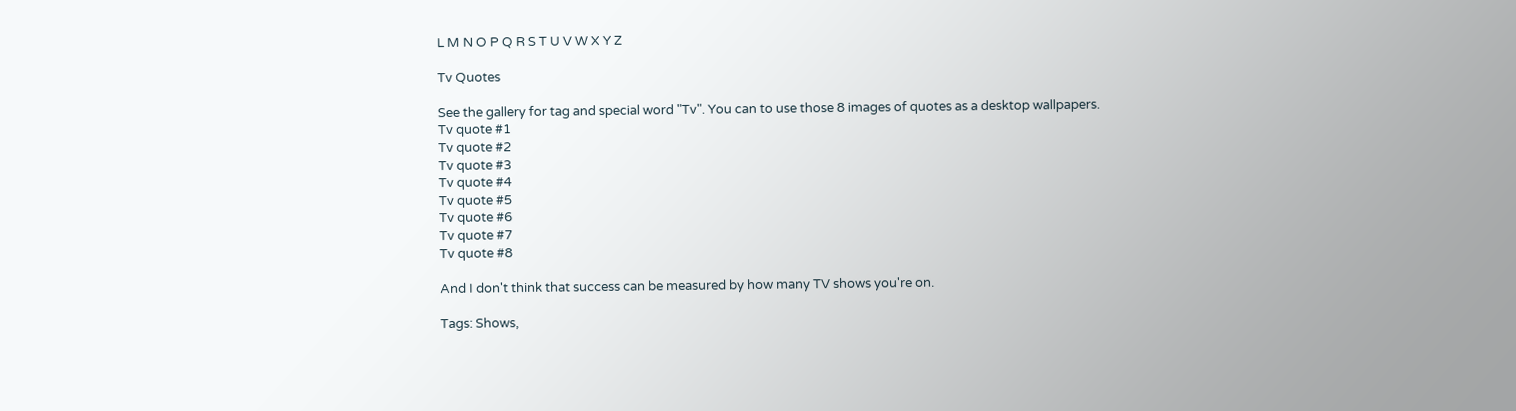L M N O P Q R S T U V W X Y Z

Tv Quotes

See the gallery for tag and special word "Tv". You can to use those 8 images of quotes as a desktop wallpapers.
Tv quote #1
Tv quote #2
Tv quote #3
Tv quote #4
Tv quote #5
Tv quote #6
Tv quote #7
Tv quote #8

And I don't think that success can be measured by how many TV shows you're on.

Tags: Shows,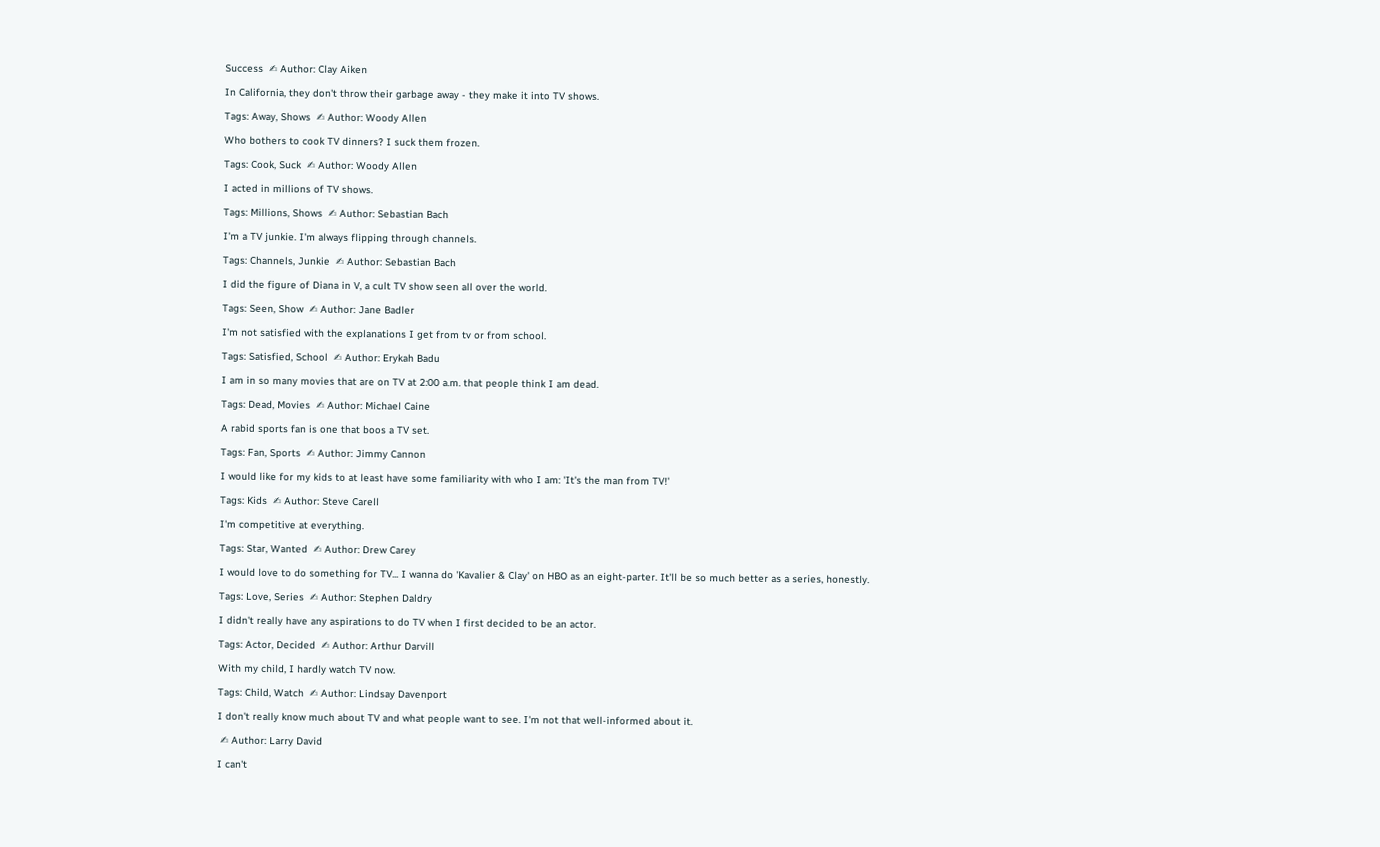Success  ✍ Author: Clay Aiken

In California, they don't throw their garbage away - they make it into TV shows.

Tags: Away, Shows  ✍ Author: Woody Allen

Who bothers to cook TV dinners? I suck them frozen.

Tags: Cook, Suck  ✍ Author: Woody Allen

I acted in millions of TV shows.

Tags: Millions, Shows  ✍ Author: Sebastian Bach

I'm a TV junkie. I'm always flipping through channels.

Tags: Channels, Junkie  ✍ Author: Sebastian Bach

I did the figure of Diana in V, a cult TV show seen all over the world.

Tags: Seen, Show  ✍ Author: Jane Badler

I'm not satisfied with the explanations I get from tv or from school.

Tags: Satisfied, School  ✍ Author: Erykah Badu

I am in so many movies that are on TV at 2:00 a.m. that people think I am dead.

Tags: Dead, Movies  ✍ Author: Michael Caine

A rabid sports fan is one that boos a TV set.

Tags: Fan, Sports  ✍ Author: Jimmy Cannon

I would like for my kids to at least have some familiarity with who I am: 'It's the man from TV!'

Tags: Kids  ✍ Author: Steve Carell

I'm competitive at everything.

Tags: Star, Wanted  ✍ Author: Drew Carey

I would love to do something for TV... I wanna do 'Kavalier & Clay' on HBO as an eight-parter. It'll be so much better as a series, honestly.

Tags: Love, Series  ✍ Author: Stephen Daldry

I didn't really have any aspirations to do TV when I first decided to be an actor.

Tags: Actor, Decided  ✍ Author: Arthur Darvill

With my child, I hardly watch TV now.

Tags: Child, Watch  ✍ Author: Lindsay Davenport

I don't really know much about TV and what people want to see. I'm not that well-informed about it.

 ✍ Author: Larry David

I can't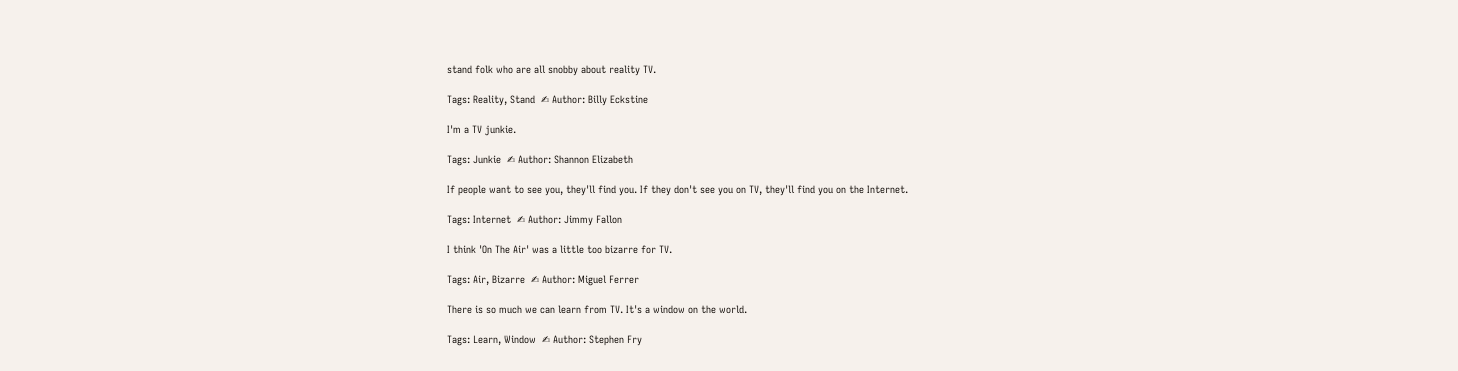stand folk who are all snobby about reality TV.

Tags: Reality, Stand  ✍ Author: Billy Eckstine

I'm a TV junkie.

Tags: Junkie  ✍ Author: Shannon Elizabeth

If people want to see you, they'll find you. If they don't see you on TV, they'll find you on the Internet.

Tags: Internet  ✍ Author: Jimmy Fallon

I think 'On The Air' was a little too bizarre for TV.

Tags: Air, Bizarre  ✍ Author: Miguel Ferrer

There is so much we can learn from TV. It's a window on the world.

Tags: Learn, Window  ✍ Author: Stephen Fry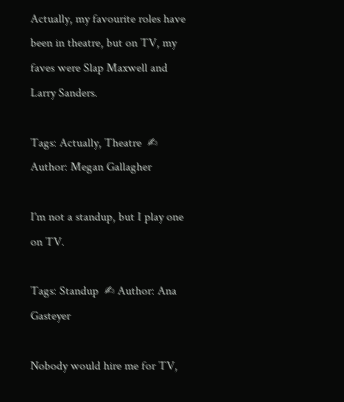Actually, my favourite roles have been in theatre, but on TV, my faves were Slap Maxwell and Larry Sanders.

Tags: Actually, Theatre  ✍ Author: Megan Gallagher

I'm not a standup, but I play one on TV.

Tags: Standup  ✍ Author: Ana Gasteyer

Nobody would hire me for TV,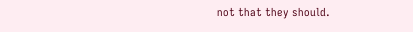not that they should.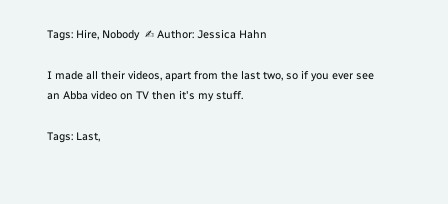Tags: Hire, Nobody  ✍ Author: Jessica Hahn

I made all their videos, apart from the last two, so if you ever see an Abba video on TV then it's my stuff.

Tags: Last,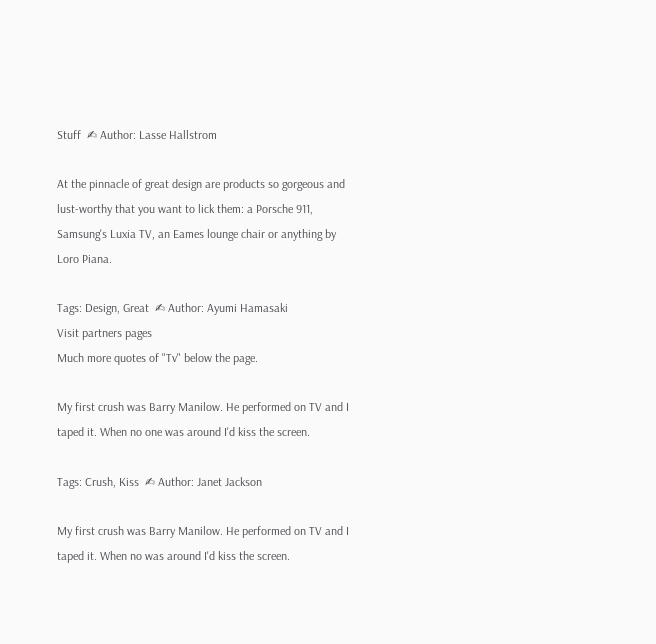Stuff  ✍ Author: Lasse Hallstrom

At the pinnacle of great design are products so gorgeous and lust-worthy that you want to lick them: a Porsche 911, Samsung's Luxia TV, an Eames lounge chair or anything by Loro Piana.

Tags: Design, Great  ✍ Author: Ayumi Hamasaki
Visit partners pages
Much more quotes of "Tv" below the page.

My first crush was Barry Manilow. He performed on TV and I taped it. When no one was around I'd kiss the screen.

Tags: Crush, Kiss  ✍ Author: Janet Jackson

My first crush was Barry Manilow. He performed on TV and I taped it. When no was around I'd kiss the screen.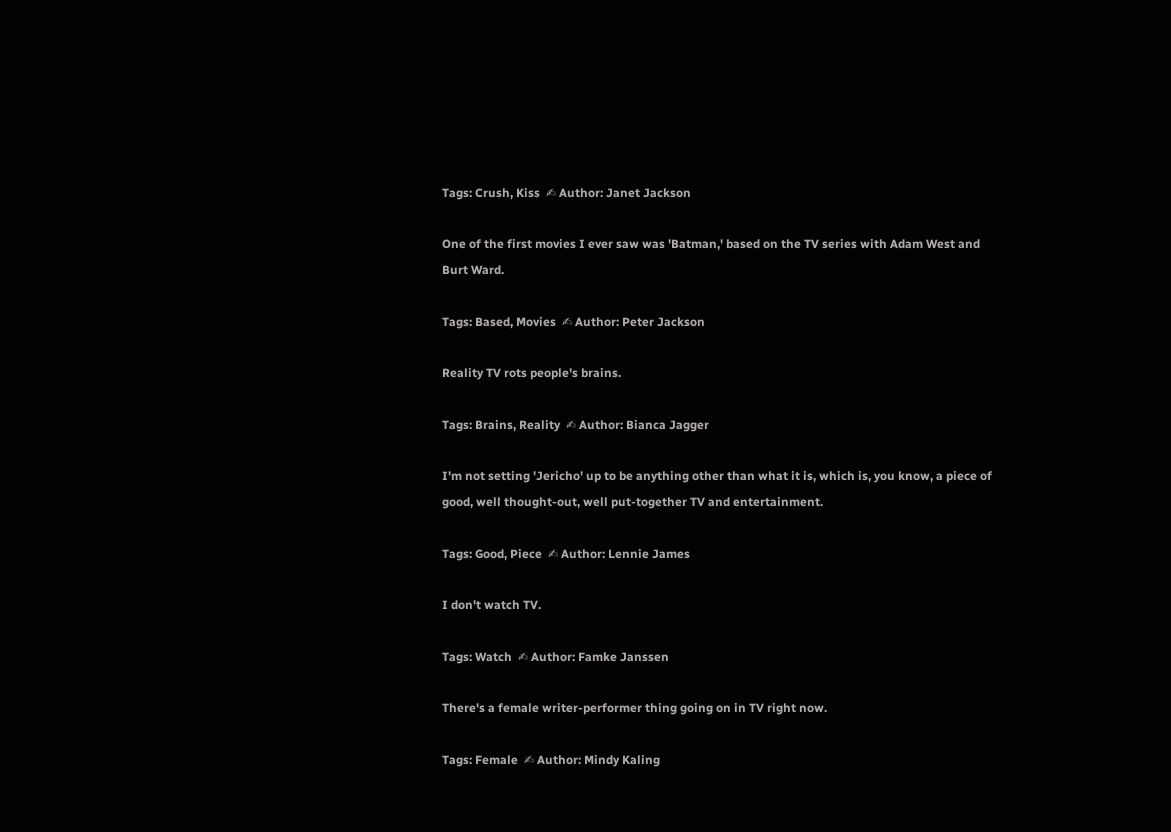Tags: Crush, Kiss  ✍ Author: Janet Jackson

One of the first movies I ever saw was 'Batman,' based on the TV series with Adam West and Burt Ward.

Tags: Based, Movies  ✍ Author: Peter Jackson

Reality TV rots people's brains.

Tags: Brains, Reality  ✍ Author: Bianca Jagger

I'm not setting 'Jericho' up to be anything other than what it is, which is, you know, a piece of good, well thought-out, well put-together TV and entertainment.

Tags: Good, Piece  ✍ Author: Lennie James

I don't watch TV.

Tags: Watch  ✍ Author: Famke Janssen

There's a female writer-performer thing going on in TV right now.

Tags: Female  ✍ Author: Mindy Kaling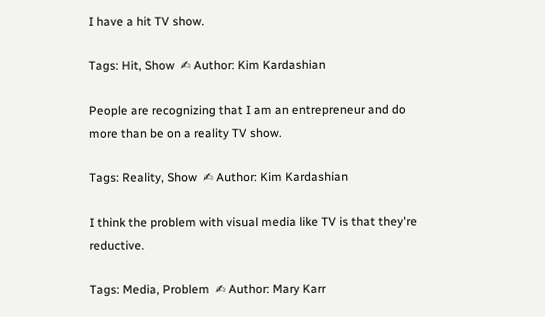I have a hit TV show.

Tags: Hit, Show  ✍ Author: Kim Kardashian

People are recognizing that I am an entrepreneur and do more than be on a reality TV show.

Tags: Reality, Show  ✍ Author: Kim Kardashian

I think the problem with visual media like TV is that they're reductive.

Tags: Media, Problem  ✍ Author: Mary Karr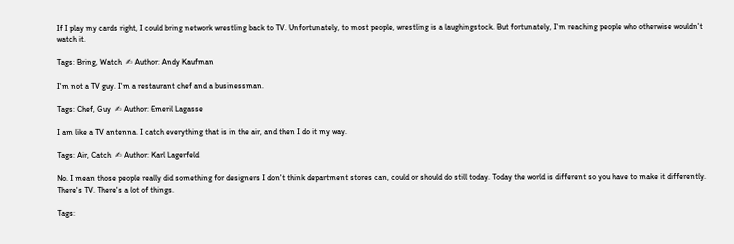If I play my cards right, I could bring network wrestling back to TV. Unfortunately, to most people, wrestling is a laughingstock. But fortunately, I'm reaching people who otherwise wouldn't watch it.

Tags: Bring, Watch  ✍ Author: Andy Kaufman

I'm not a TV guy. I'm a restaurant chef and a businessman.

Tags: Chef, Guy  ✍ Author: Emeril Lagasse

I am like a TV antenna. I catch everything that is in the air, and then I do it my way.

Tags: Air, Catch  ✍ Author: Karl Lagerfeld

No. I mean those people really did something for designers I don't think department stores can, could or should do still today. Today the world is different so you have to make it differently. There's TV. There's a lot of things.

Tags: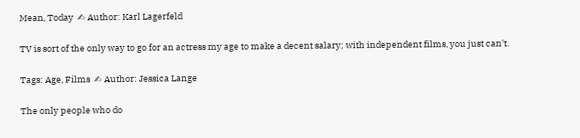Mean, Today  ✍ Author: Karl Lagerfeld

TV is sort of the only way to go for an actress my age to make a decent salary; with independent films, you just can't.

Tags: Age, Films  ✍ Author: Jessica Lange

The only people who do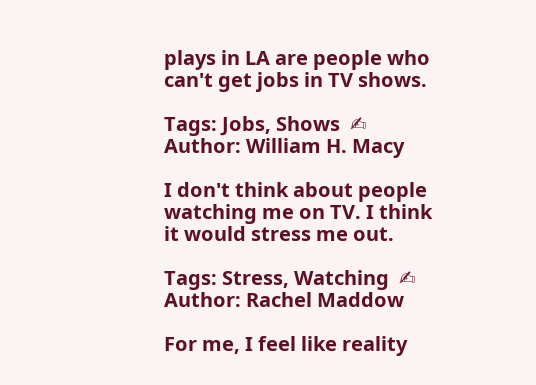plays in LA are people who can't get jobs in TV shows.

Tags: Jobs, Shows  ✍ Author: William H. Macy

I don't think about people watching me on TV. I think it would stress me out.

Tags: Stress, Watching  ✍ Author: Rachel Maddow

For me, I feel like reality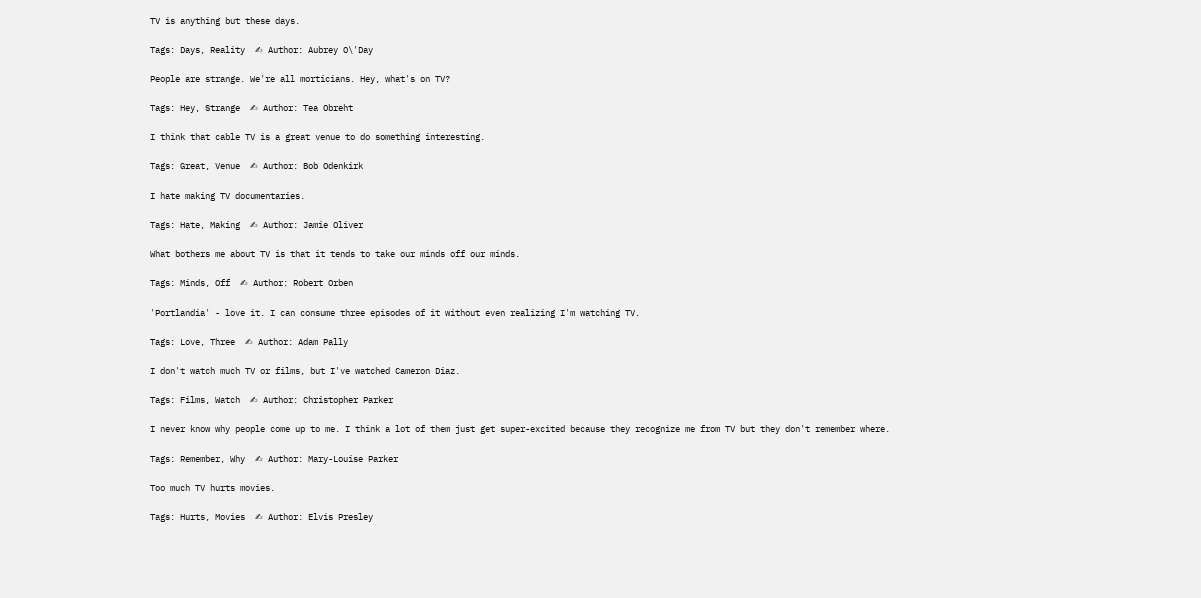TV is anything but these days.

Tags: Days, Reality  ✍ Author: Aubrey O\'Day

People are strange. We're all morticians. Hey, what's on TV?

Tags: Hey, Strange  ✍ Author: Tea Obreht

I think that cable TV is a great venue to do something interesting.

Tags: Great, Venue  ✍ Author: Bob Odenkirk

I hate making TV documentaries.

Tags: Hate, Making  ✍ Author: Jamie Oliver

What bothers me about TV is that it tends to take our minds off our minds.

Tags: Minds, Off  ✍ Author: Robert Orben

'Portlandia' - love it. I can consume three episodes of it without even realizing I'm watching TV.

Tags: Love, Three  ✍ Author: Adam Pally

I don't watch much TV or films, but I've watched Cameron Diaz.

Tags: Films, Watch  ✍ Author: Christopher Parker

I never know why people come up to me. I think a lot of them just get super-excited because they recognize me from TV but they don't remember where.

Tags: Remember, Why  ✍ Author: Mary-Louise Parker

Too much TV hurts movies.

Tags: Hurts, Movies  ✍ Author: Elvis Presley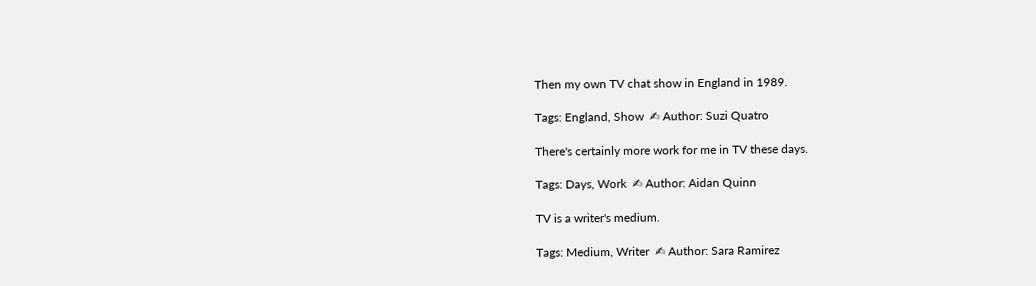Then my own TV chat show in England in 1989.

Tags: England, Show  ✍ Author: Suzi Quatro

There's certainly more work for me in TV these days.

Tags: Days, Work  ✍ Author: Aidan Quinn

TV is a writer's medium.

Tags: Medium, Writer  ✍ Author: Sara Ramirez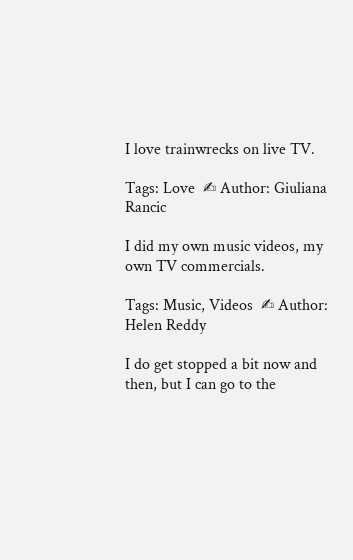I love trainwrecks on live TV.

Tags: Love  ✍ Author: Giuliana Rancic

I did my own music videos, my own TV commercials.

Tags: Music, Videos  ✍ Author: Helen Reddy

I do get stopped a bit now and then, but I can go to the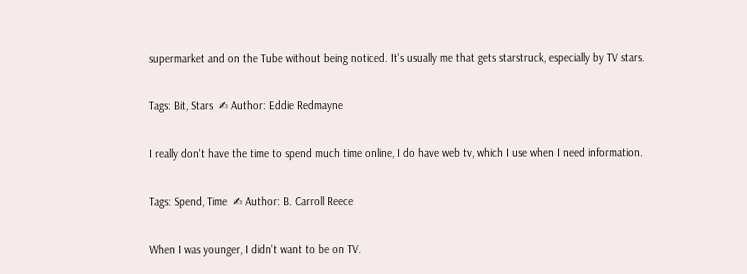supermarket and on the Tube without being noticed. It's usually me that gets starstruck, especially by TV stars.

Tags: Bit, Stars  ✍ Author: Eddie Redmayne

I really don't have the time to spend much time online, I do have web tv, which I use when I need information.

Tags: Spend, Time  ✍ Author: B. Carroll Reece

When I was younger, I didn't want to be on TV.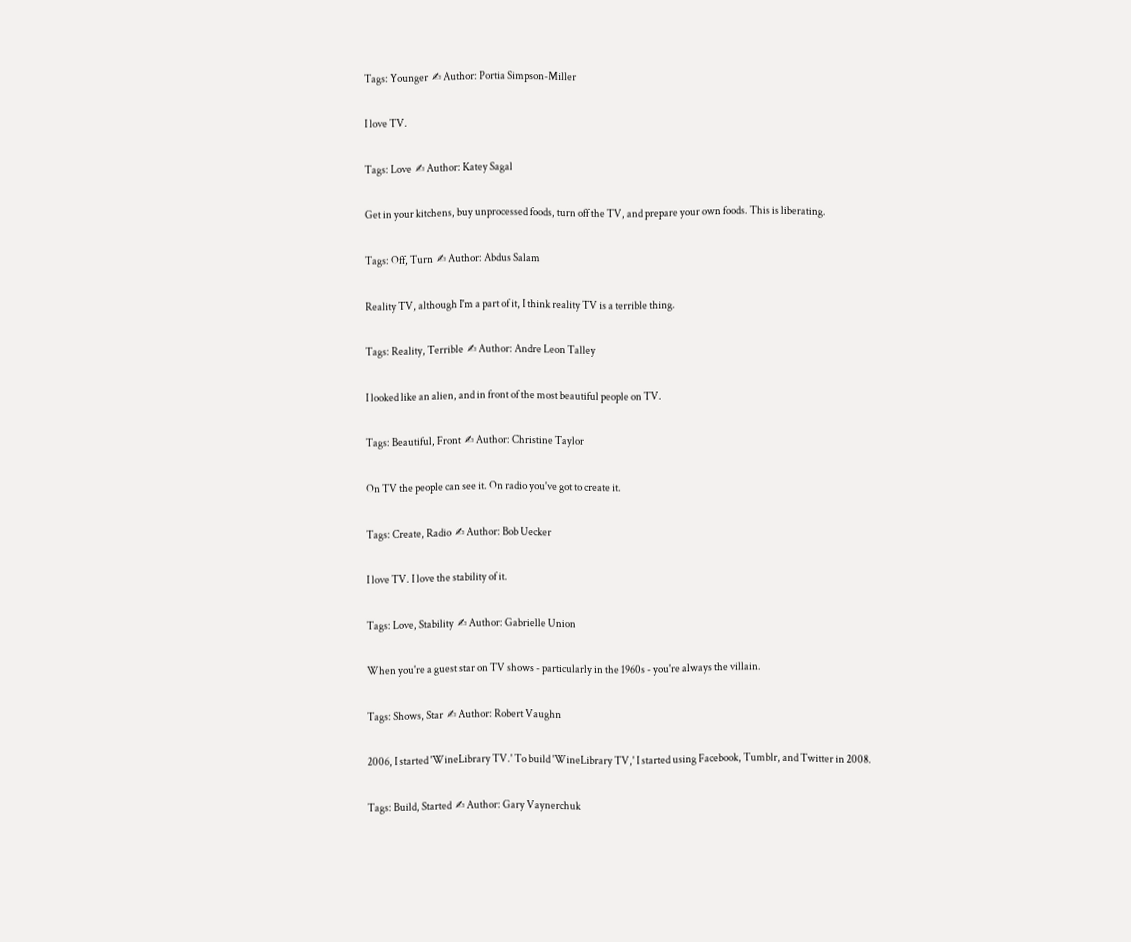Tags: Younger  ✍ Author: Portia Simpson-Miller

I love TV.

Tags: Love  ✍ Author: Katey Sagal

Get in your kitchens, buy unprocessed foods, turn off the TV, and prepare your own foods. This is liberating.

Tags: Off, Turn  ✍ Author: Abdus Salam

Reality TV, although I'm a part of it, I think reality TV is a terrible thing.

Tags: Reality, Terrible  ✍ Author: Andre Leon Talley

I looked like an alien, and in front of the most beautiful people on TV.

Tags: Beautiful, Front  ✍ Author: Christine Taylor

On TV the people can see it. On radio you've got to create it.

Tags: Create, Radio  ✍ Author: Bob Uecker

I love TV. I love the stability of it.

Tags: Love, Stability  ✍ Author: Gabrielle Union

When you're a guest star on TV shows - particularly in the 1960s - you're always the villain.

Tags: Shows, Star  ✍ Author: Robert Vaughn

2006, I started 'WineLibrary TV.' To build 'WineLibrary TV,' I started using Facebook, Tumblr, and Twitter in 2008.

Tags: Build, Started  ✍ Author: Gary Vaynerchuk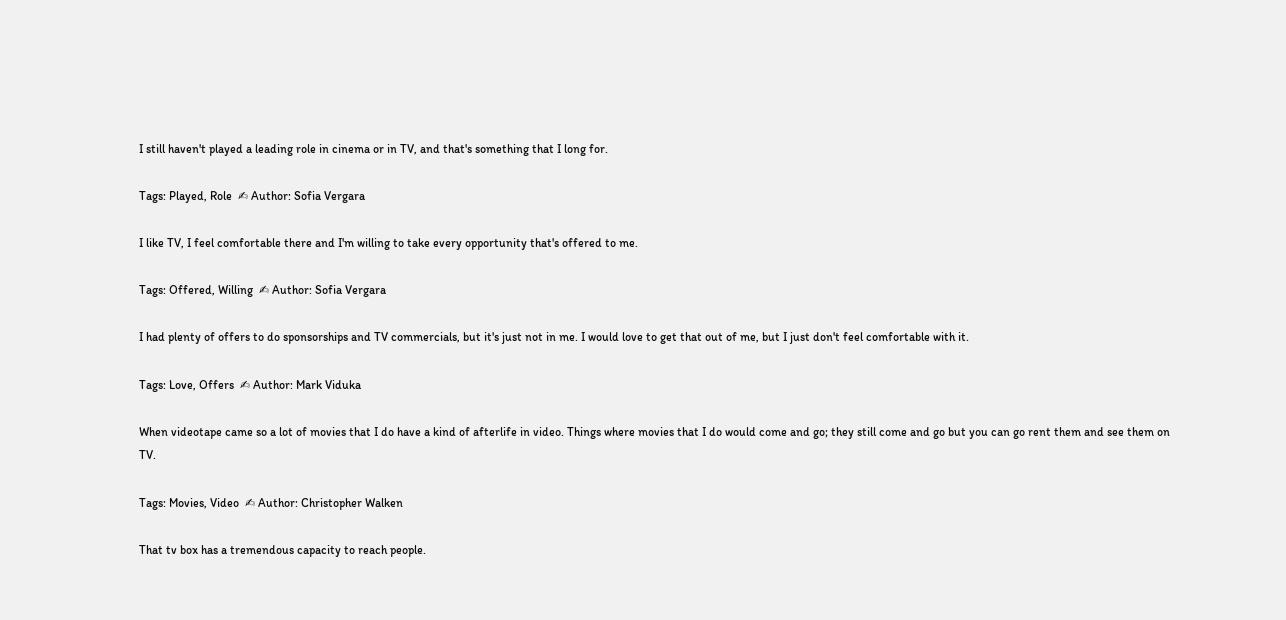I still haven't played a leading role in cinema or in TV, and that's something that I long for.

Tags: Played, Role  ✍ Author: Sofia Vergara

I like TV, I feel comfortable there and I'm willing to take every opportunity that's offered to me.

Tags: Offered, Willing  ✍ Author: Sofia Vergara

I had plenty of offers to do sponsorships and TV commercials, but it's just not in me. I would love to get that out of me, but I just don't feel comfortable with it.

Tags: Love, Offers  ✍ Author: Mark Viduka

When videotape came so a lot of movies that I do have a kind of afterlife in video. Things where movies that I do would come and go; they still come and go but you can go rent them and see them on TV.

Tags: Movies, Video  ✍ Author: Christopher Walken

That tv box has a tremendous capacity to reach people.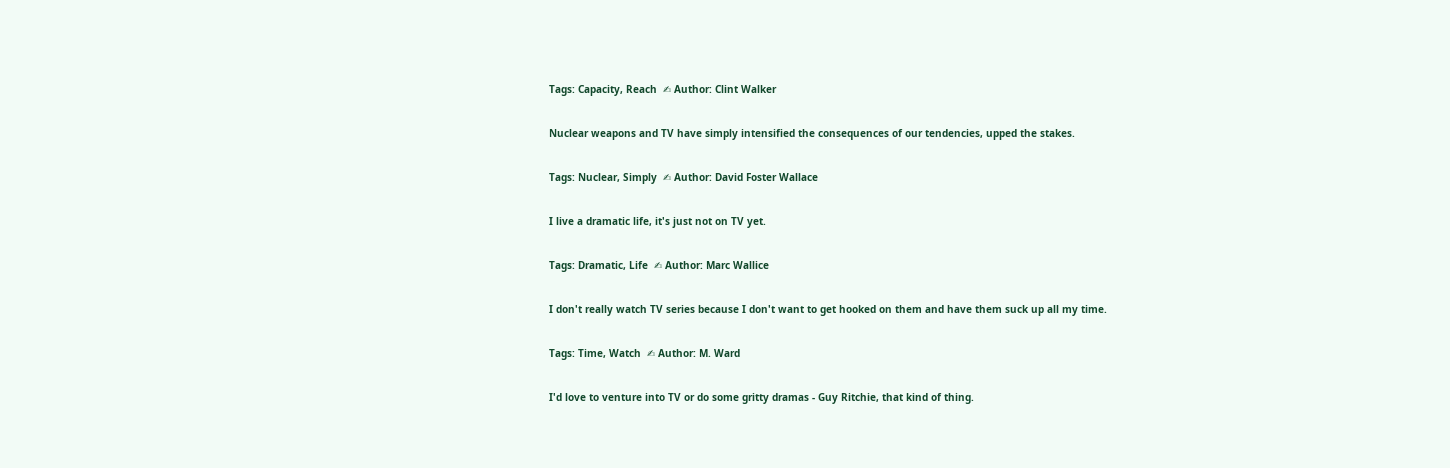Tags: Capacity, Reach  ✍ Author: Clint Walker

Nuclear weapons and TV have simply intensified the consequences of our tendencies, upped the stakes.

Tags: Nuclear, Simply  ✍ Author: David Foster Wallace

I live a dramatic life, it's just not on TV yet.

Tags: Dramatic, Life  ✍ Author: Marc Wallice

I don't really watch TV series because I don't want to get hooked on them and have them suck up all my time.

Tags: Time, Watch  ✍ Author: M. Ward

I'd love to venture into TV or do some gritty dramas - Guy Ritchie, that kind of thing.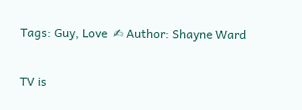Tags: Guy, Love  ✍ Author: Shayne Ward

TV is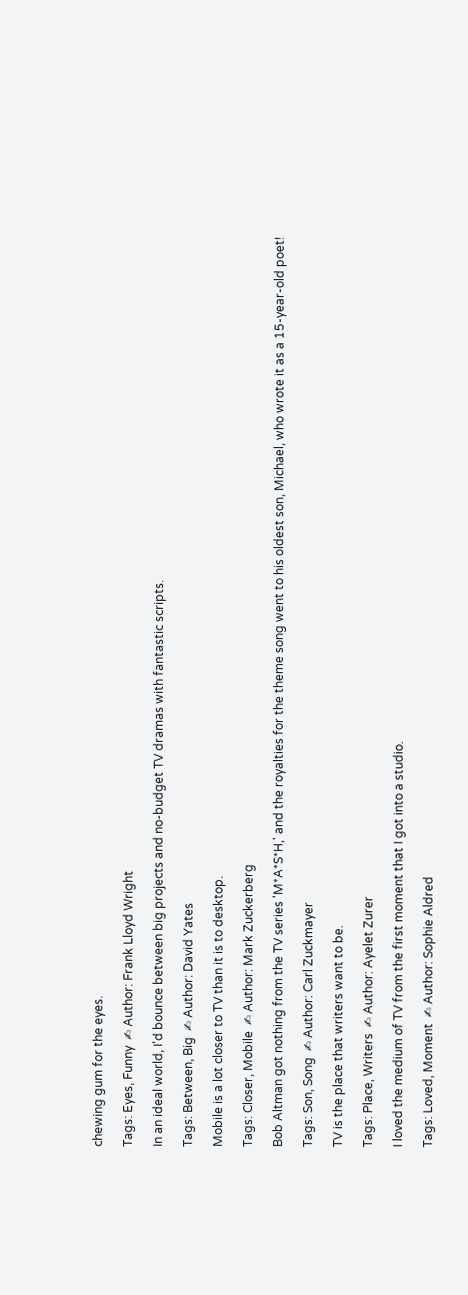chewing gum for the eyes.

Tags: Eyes, Funny  ✍ Author: Frank Lloyd Wright

In an ideal world, I'd bounce between big projects and no-budget TV dramas with fantastic scripts.

Tags: Between, Big  ✍ Author: David Yates

Mobile is a lot closer to TV than it is to desktop.

Tags: Closer, Mobile  ✍ Author: Mark Zuckerberg

Bob Altman got nothing from the TV series 'M*A*S*H,' and the royalties for the theme song went to his oldest son, Michael, who wrote it as a 15-year-old poet!

Tags: Son, Song  ✍ Author: Carl Zuckmayer

TV is the place that writers want to be.

Tags: Place, Writers  ✍ Author: Ayelet Zurer

I loved the medium of TV from the first moment that I got into a studio.

Tags: Loved, Moment  ✍ Author: Sophie Aldred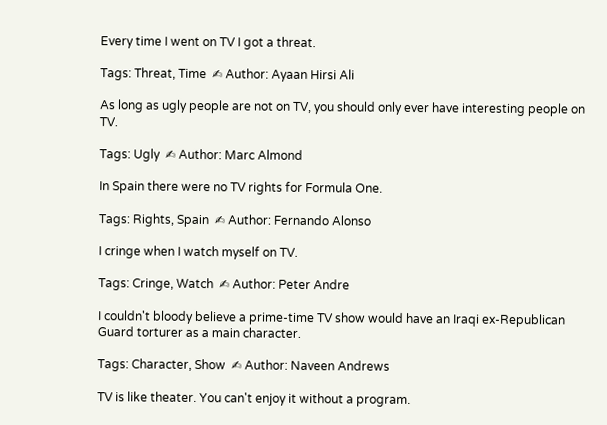Every time I went on TV I got a threat.

Tags: Threat, Time  ✍ Author: Ayaan Hirsi Ali

As long as ugly people are not on TV, you should only ever have interesting people on TV.

Tags: Ugly  ✍ Author: Marc Almond

In Spain there were no TV rights for Formula One.

Tags: Rights, Spain  ✍ Author: Fernando Alonso

I cringe when I watch myself on TV.

Tags: Cringe, Watch  ✍ Author: Peter Andre

I couldn't bloody believe a prime-time TV show would have an Iraqi ex-Republican Guard torturer as a main character.

Tags: Character, Show  ✍ Author: Naveen Andrews

TV is like theater. You can't enjoy it without a program.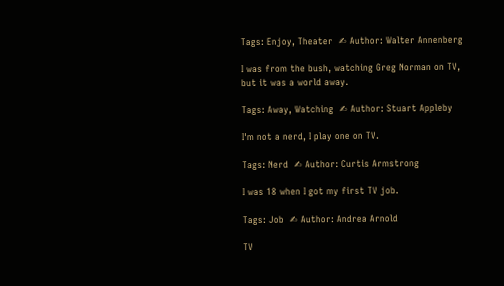Tags: Enjoy, Theater  ✍ Author: Walter Annenberg

I was from the bush, watching Greg Norman on TV, but it was a world away.

Tags: Away, Watching  ✍ Author: Stuart Appleby

I'm not a nerd, I play one on TV.

Tags: Nerd  ✍ Author: Curtis Armstrong

I was 18 when I got my first TV job.

Tags: Job  ✍ Author: Andrea Arnold

TV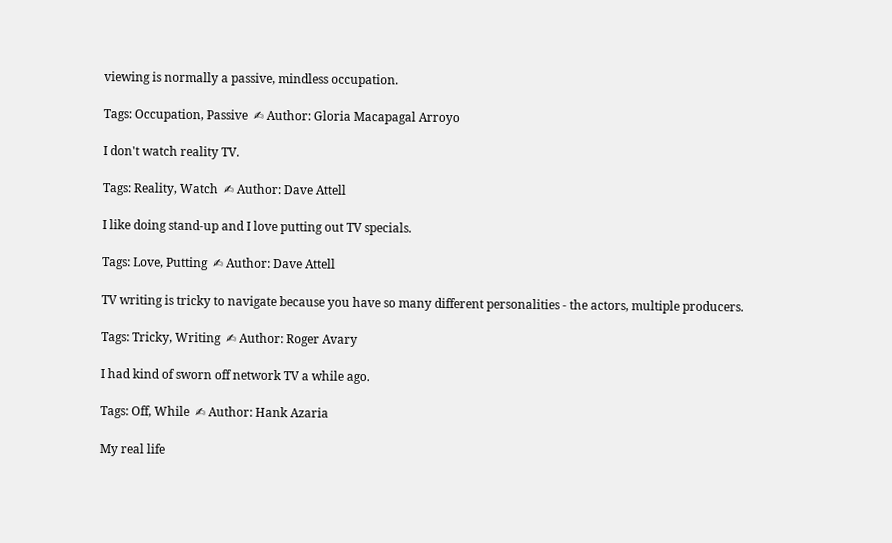viewing is normally a passive, mindless occupation.

Tags: Occupation, Passive  ✍ Author: Gloria Macapagal Arroyo

I don't watch reality TV.

Tags: Reality, Watch  ✍ Author: Dave Attell

I like doing stand-up and I love putting out TV specials.

Tags: Love, Putting  ✍ Author: Dave Attell

TV writing is tricky to navigate because you have so many different personalities - the actors, multiple producers.

Tags: Tricky, Writing  ✍ Author: Roger Avary

I had kind of sworn off network TV a while ago.

Tags: Off, While  ✍ Author: Hank Azaria

My real life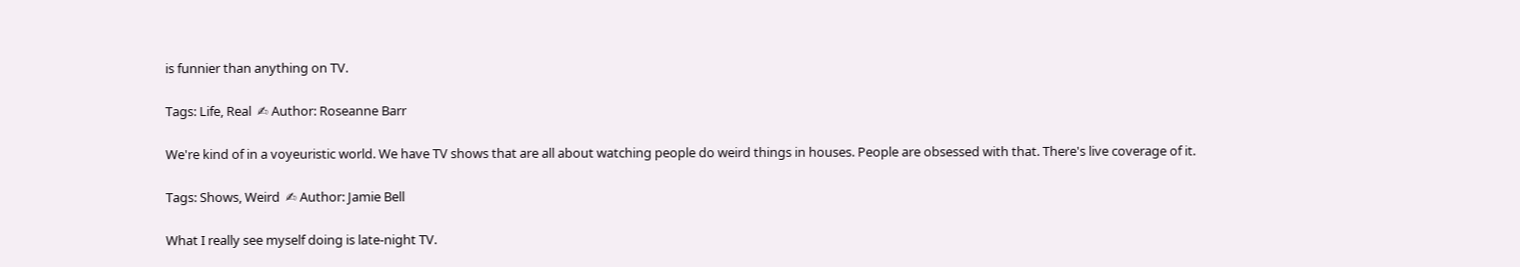is funnier than anything on TV.

Tags: Life, Real  ✍ Author: Roseanne Barr

We're kind of in a voyeuristic world. We have TV shows that are all about watching people do weird things in houses. People are obsessed with that. There's live coverage of it.

Tags: Shows, Weird  ✍ Author: Jamie Bell

What I really see myself doing is late-night TV.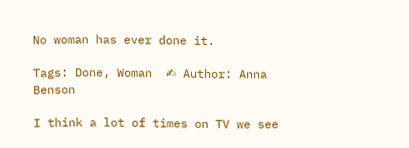No woman has ever done it.

Tags: Done, Woman  ✍ Author: Anna Benson

I think a lot of times on TV we see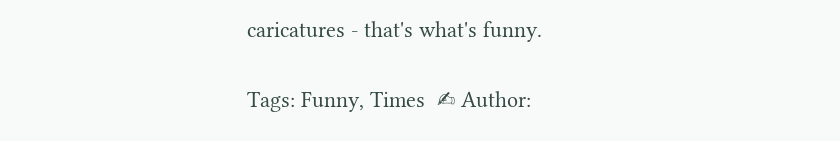caricatures - that's what's funny.

Tags: Funny, Times  ✍ Author: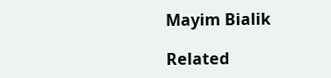Mayim Bialik

Related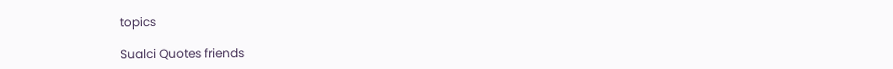topics

Sualci Quotes friends